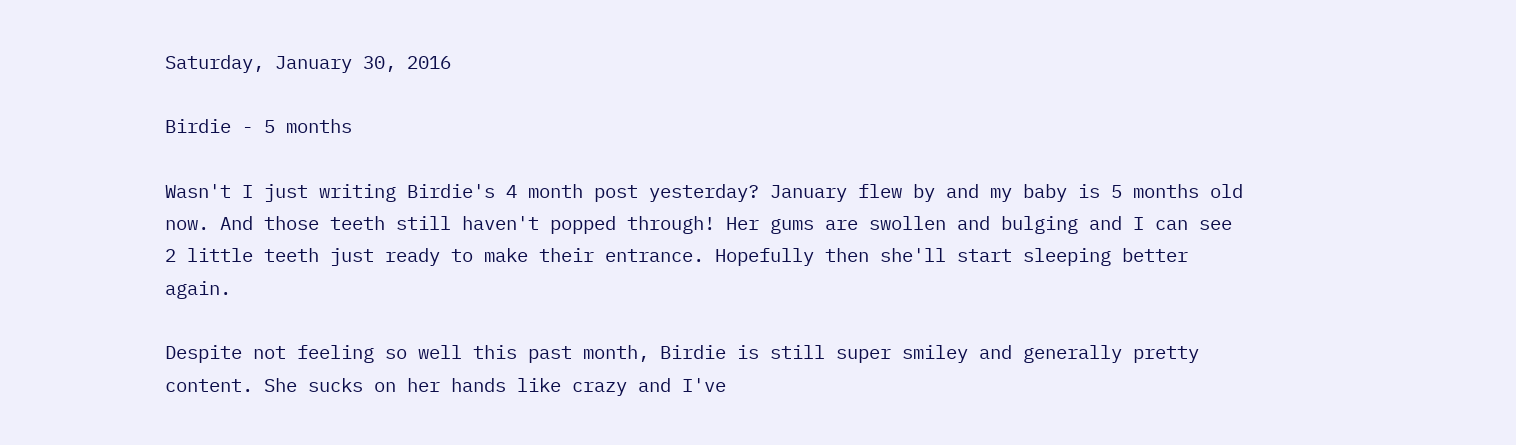Saturday, January 30, 2016

Birdie - 5 months

Wasn't I just writing Birdie's 4 month post yesterday? January flew by and my baby is 5 months old now. And those teeth still haven't popped through! Her gums are swollen and bulging and I can see 2 little teeth just ready to make their entrance. Hopefully then she'll start sleeping better again.

Despite not feeling so well this past month, Birdie is still super smiley and generally pretty content. She sucks on her hands like crazy and I've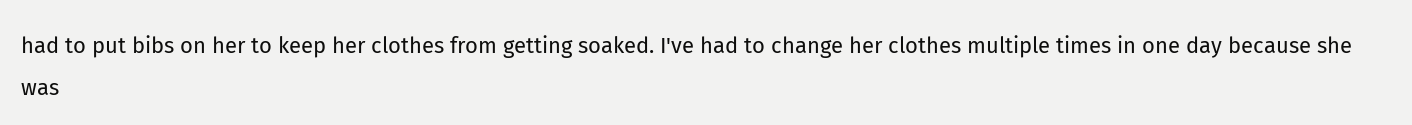had to put bibs on her to keep her clothes from getting soaked. I've had to change her clothes multiple times in one day because she was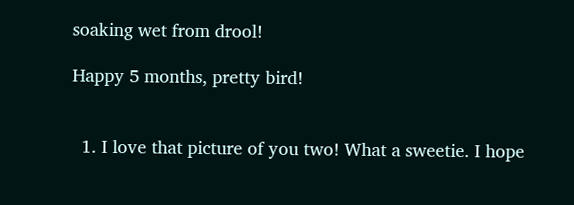soaking wet from drool!

Happy 5 months, pretty bird!


  1. I love that picture of you two! What a sweetie. I hope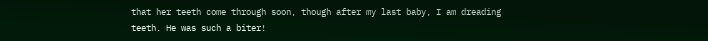that her teeth come through soon, though after my last baby, I am dreading teeth. He was such a biter!